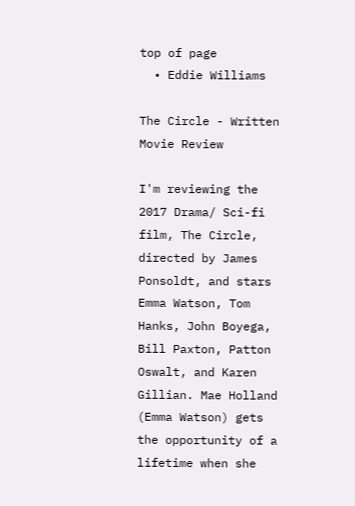top of page
  • Eddie Williams

The Circle - Written Movie Review

I'm reviewing the 2017 Drama/ Sci-fi film, The Circle, directed by James Ponsoldt, and stars Emma Watson, Tom Hanks, John Boyega, Bill Paxton, Patton Oswalt, and Karen Gillian. Mae Holland (Emma Watson) gets the opportunity of a lifetime when she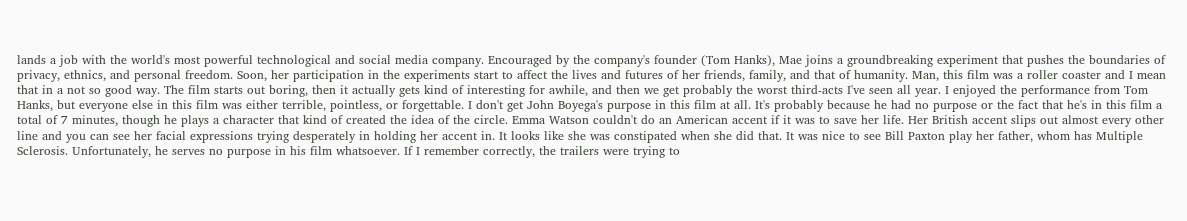lands a job with the world's most powerful technological and social media company. Encouraged by the company's founder (Tom Hanks), Mae joins a groundbreaking experiment that pushes the boundaries of privacy, ethnics, and personal freedom. Soon, her participation in the experiments start to affect the lives and futures of her friends, family, and that of humanity. Man, this film was a roller coaster and I mean that in a not so good way. The film starts out boring, then it actually gets kind of interesting for awhile, and then we get probably the worst third-acts I've seen all year. I enjoyed the performance from Tom Hanks, but everyone else in this film was either terrible, pointless, or forgettable. I don't get John Boyega's purpose in this film at all. It's probably because he had no purpose or the fact that he's in this film a total of 7 minutes, though he plays a character that kind of created the idea of the circle. Emma Watson couldn't do an American accent if it was to save her life. Her British accent slips out almost every other line and you can see her facial expressions trying desperately in holding her accent in. It looks like she was constipated when she did that. It was nice to see Bill Paxton play her father, whom has Multiple Sclerosis. Unfortunately, he serves no purpose in his film whatsoever. If I remember correctly, the trailers were trying to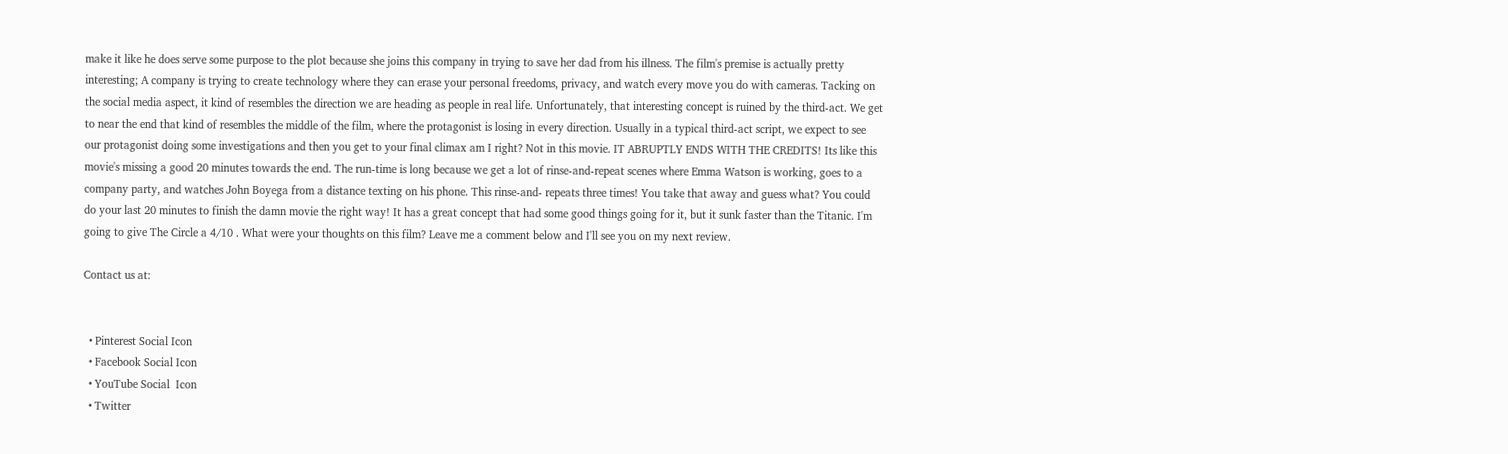make it like he does serve some purpose to the plot because she joins this company in trying to save her dad from his illness. The film's premise is actually pretty interesting; A company is trying to create technology where they can erase your personal freedoms, privacy, and watch every move you do with cameras. Tacking on the social media aspect, it kind of resembles the direction we are heading as people in real life. Unfortunately, that interesting concept is ruined by the third-act. We get to near the end that kind of resembles the middle of the film, where the protagonist is losing in every direction. Usually in a typical third-act script, we expect to see our protagonist doing some investigations and then you get to your final climax am I right? Not in this movie. IT ABRUPTLY ENDS WITH THE CREDITS! Its like this movie's missing a good 20 minutes towards the end. The run-time is long because we get a lot of rinse-and-repeat scenes where Emma Watson is working, goes to a company party, and watches John Boyega from a distance texting on his phone. This rinse-and- repeats three times! You take that away and guess what? You could do your last 20 minutes to finish the damn movie the right way! It has a great concept that had some good things going for it, but it sunk faster than the Titanic. I'm going to give The Circle a 4/10 . What were your thoughts on this film? Leave me a comment below and I'll see you on my next review.

Contact us at:


  • Pinterest Social Icon
  • Facebook Social Icon
  • YouTube Social  Icon
  • Twitter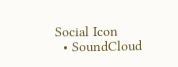Social Icon
  • SoundCloud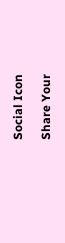Social Icon

Share Your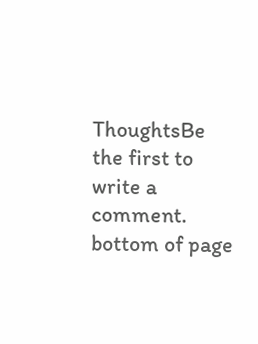ThoughtsBe the first to write a comment.
bottom of page